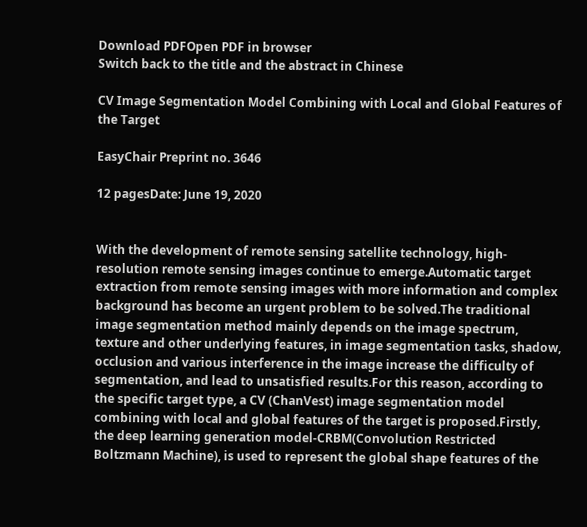Download PDFOpen PDF in browser
Switch back to the title and the abstract in Chinese

CV Image Segmentation Model Combining with Local and Global Features of the Target

EasyChair Preprint no. 3646

12 pagesDate: June 19, 2020


With the development of remote sensing satellite technology, high-resolution remote sensing images continue to emerge.Automatic target extraction from remote sensing images with more information and complex background has become an urgent problem to be solved.The traditional image segmentation method mainly depends on the image spectrum, texture and other underlying features, in image segmentation tasks, shadow, occlusion and various interference in the image increase the difficulty of segmentation, and lead to unsatisfied results.For this reason, according to the specific target type, a CV (ChanVest) image segmentation model combining with local and global features of the target is proposed.Firstly, the deep learning generation model-CRBM(Convolution Restricted Boltzmann Machine), is used to represent the global shape features of the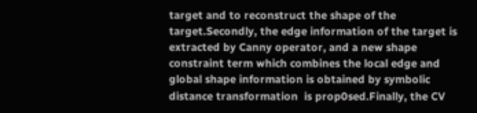target and to reconstruct the shape of the target.Secondly, the edge information of the target is extracted by Canny operator, and a new shape  constraint term which combines the local edge and global shape information is obtained by symbolic distance transformation  is prop0sed.Finally, the CV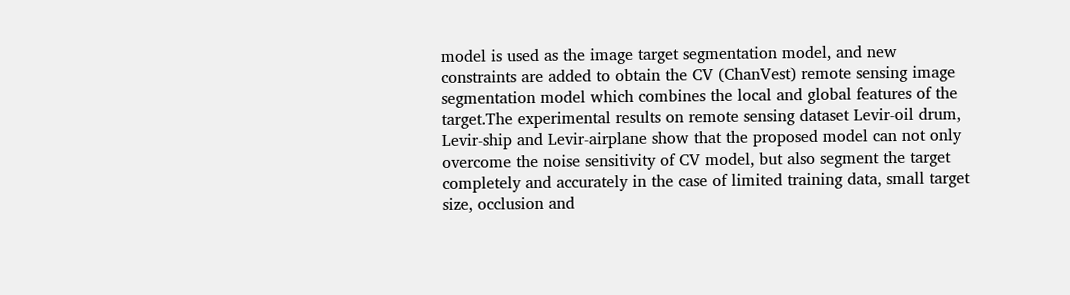model is used as the image target segmentation model, and new constraints are added to obtain the CV (ChanVest) remote sensing image segmentation model which combines the local and global features of the target.The experimental results on remote sensing dataset Levir-oil drum, Levir-ship and Levir-airplane show that the proposed model can not only overcome the noise sensitivity of CV model, but also segment the target completely and accurately in the case of limited training data, small target size, occlusion and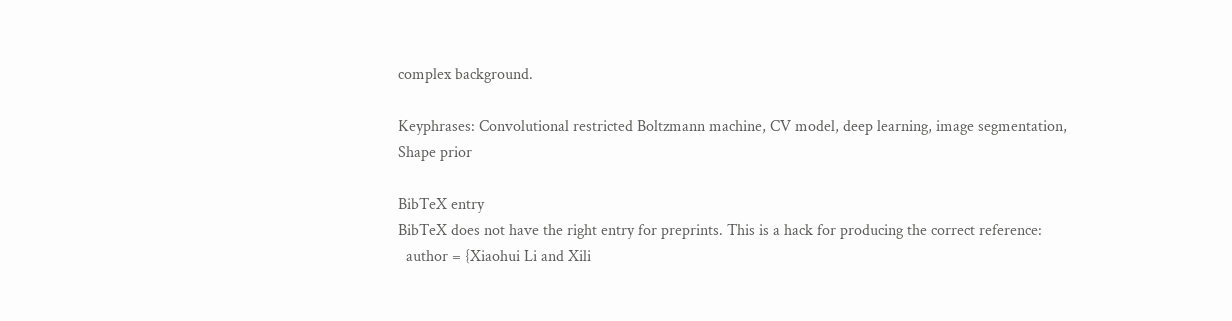complex background.

Keyphrases: Convolutional restricted Boltzmann machine, CV model, deep learning, image segmentation, Shape prior

BibTeX entry
BibTeX does not have the right entry for preprints. This is a hack for producing the correct reference:
  author = {Xiaohui Li and Xili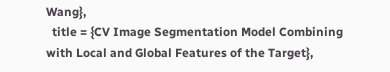Wang},
  title = {CV Image Segmentation Model Combining with Local and Global Features of the Target},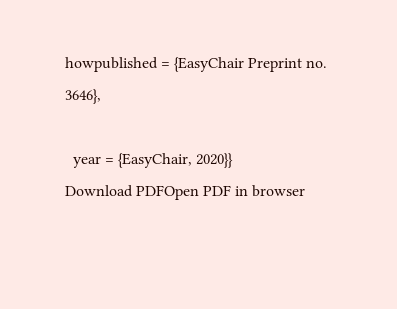howpublished = {EasyChair Preprint no. 3646},

  year = {EasyChair, 2020}}
Download PDFOpen PDF in browser